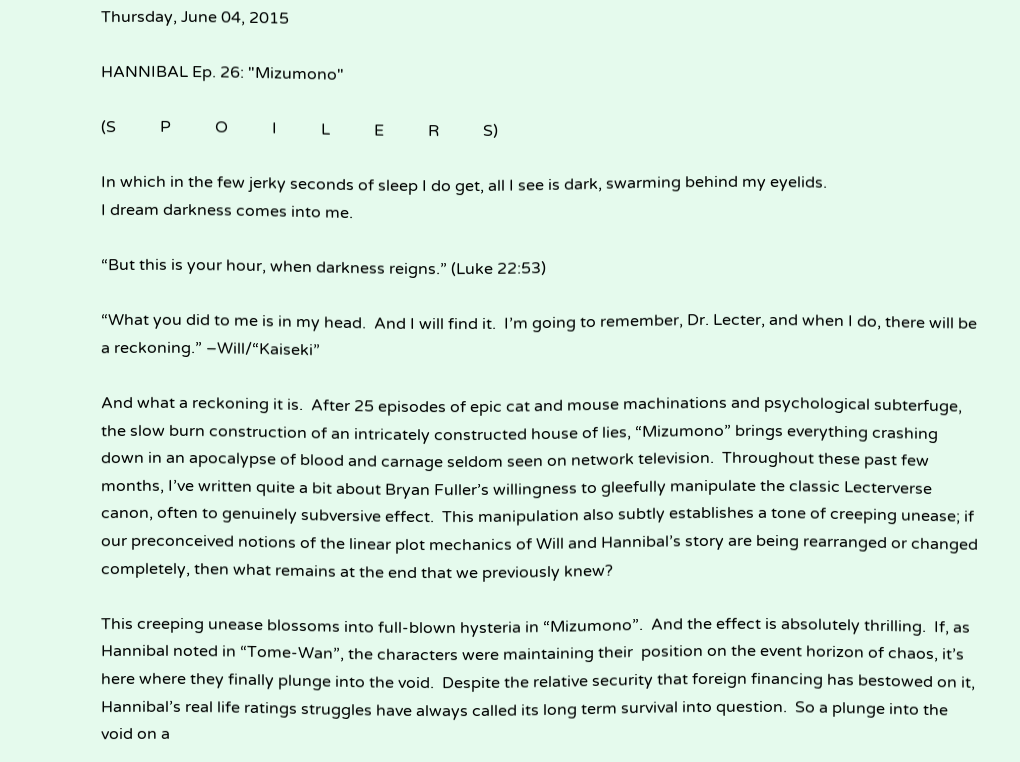Thursday, June 04, 2015

HANNIBAL Ep. 26: "Mizumono"

(S           P           O           I           L           E           R           S)

In which in the few jerky seconds of sleep I do get, all I see is dark, swarming behind my eyelids.
I dream darkness comes into me.

“But this is your hour, when darkness reigns.” (Luke 22:53)

“What you did to me is in my head.  And I will find it.  I’m going to remember, Dr. Lecter, and when I do, there will be a reckoning.” –Will/“Kaiseki”

And what a reckoning it is.  After 25 episodes of epic cat and mouse machinations and psychological subterfuge, the slow burn construction of an intricately constructed house of lies, “Mizumono” brings everything crashing down in an apocalypse of blood and carnage seldom seen on network television.  Throughout these past few months, I’ve written quite a bit about Bryan Fuller’s willingness to gleefully manipulate the classic Lecterverse canon, often to genuinely subversive effect.  This manipulation also subtly establishes a tone of creeping unease; if our preconceived notions of the linear plot mechanics of Will and Hannibal’s story are being rearranged or changed completely, then what remains at the end that we previously knew?

This creeping unease blossoms into full-blown hysteria in “Mizumono”.  And the effect is absolutely thrilling.  If, as Hannibal noted in “Tome-Wan”, the characters were maintaining their  position on the event horizon of chaos, it’s here where they finally plunge into the void.  Despite the relative security that foreign financing has bestowed on it, Hannibal’s real life ratings struggles have always called its long term survival into question.  So a plunge into the void on a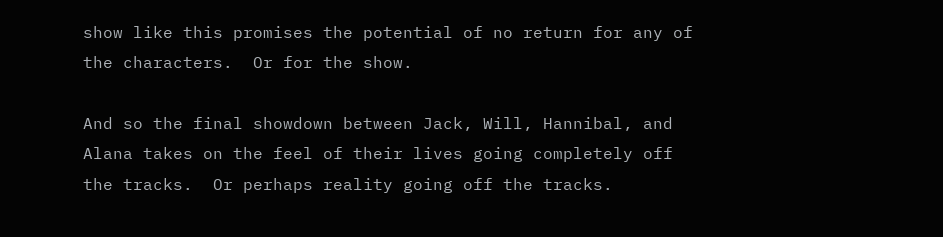show like this promises the potential of no return for any of the characters.  Or for the show.

And so the final showdown between Jack, Will, Hannibal, and Alana takes on the feel of their lives going completely off the tracks.  Or perhaps reality going off the tracks.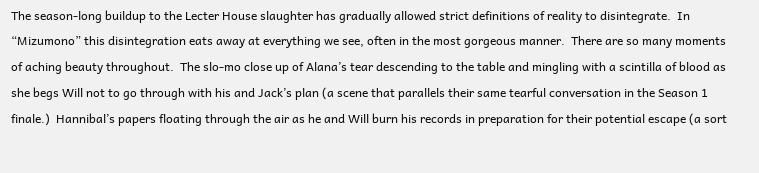The season-long buildup to the Lecter House slaughter has gradually allowed strict definitions of reality to disintegrate.  In “Mizumono” this disintegration eats away at everything we see, often in the most gorgeous manner.  There are so many moments of aching beauty throughout.  The slo-mo close up of Alana’s tear descending to the table and mingling with a scintilla of blood as she begs Will not to go through with his and Jack’s plan (a scene that parallels their same tearful conversation in the Season 1 finale.)  Hannibal’s papers floating through the air as he and Will burn his records in preparation for their potential escape (a sort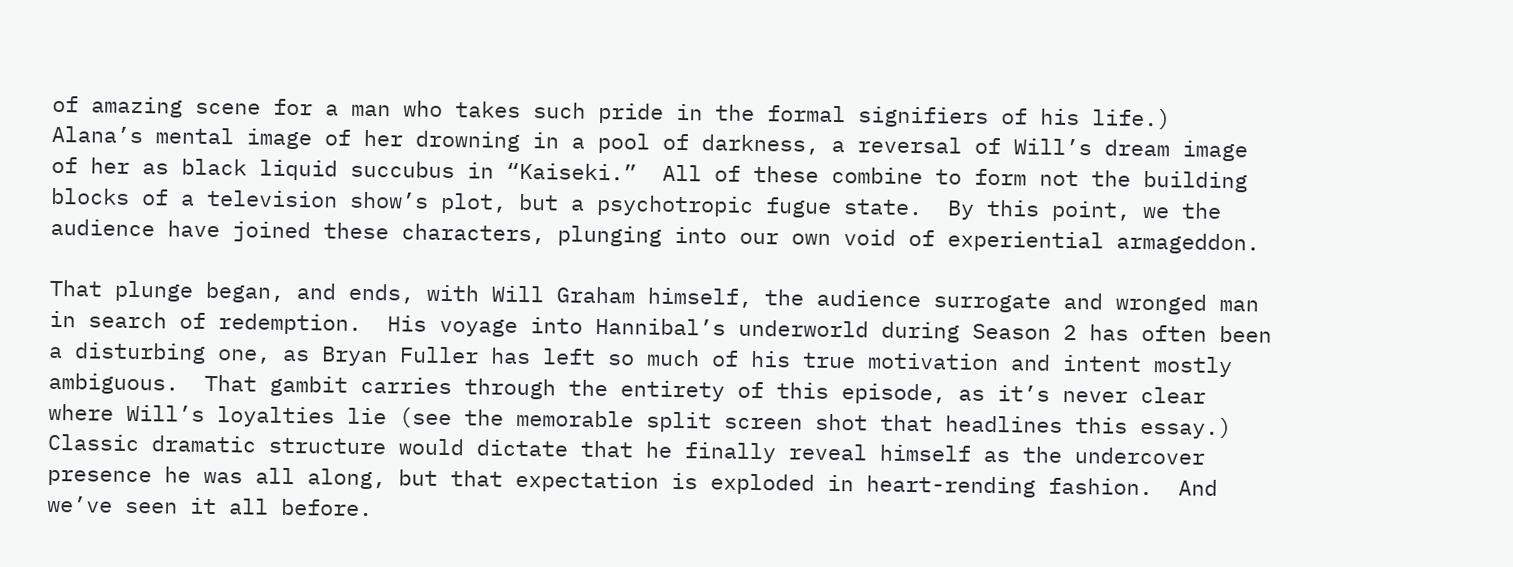of amazing scene for a man who takes such pride in the formal signifiers of his life.)  Alana’s mental image of her drowning in a pool of darkness, a reversal of Will’s dream image of her as black liquid succubus in “Kaiseki.”  All of these combine to form not the building blocks of a television show’s plot, but a psychotropic fugue state.  By this point, we the audience have joined these characters, plunging into our own void of experiential armageddon.

That plunge began, and ends, with Will Graham himself, the audience surrogate and wronged man in search of redemption.  His voyage into Hannibal’s underworld during Season 2 has often been a disturbing one, as Bryan Fuller has left so much of his true motivation and intent mostly ambiguous.  That gambit carries through the entirety of this episode, as it’s never clear where Will’s loyalties lie (see the memorable split screen shot that headlines this essay.)  Classic dramatic structure would dictate that he finally reveal himself as the undercover presence he was all along, but that expectation is exploded in heart-rending fashion.  And we’ve seen it all before.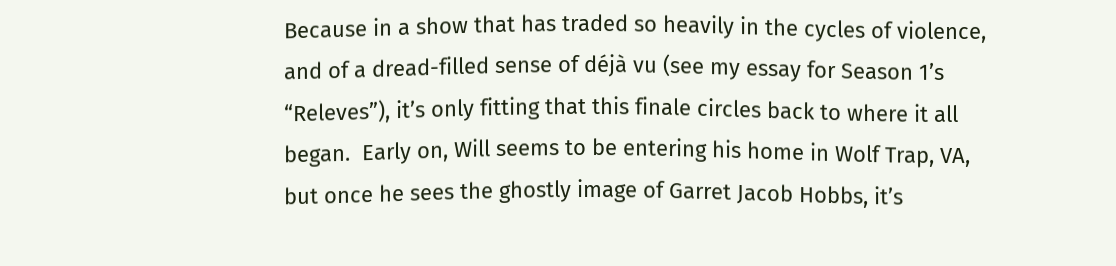Because in a show that has traded so heavily in the cycles of violence, and of a dread-filled sense of déjà vu (see my essay for Season 1’s “Releves”), it’s only fitting that this finale circles back to where it all began.  Early on, Will seems to be entering his home in Wolf Trap, VA, but once he sees the ghostly image of Garret Jacob Hobbs, it’s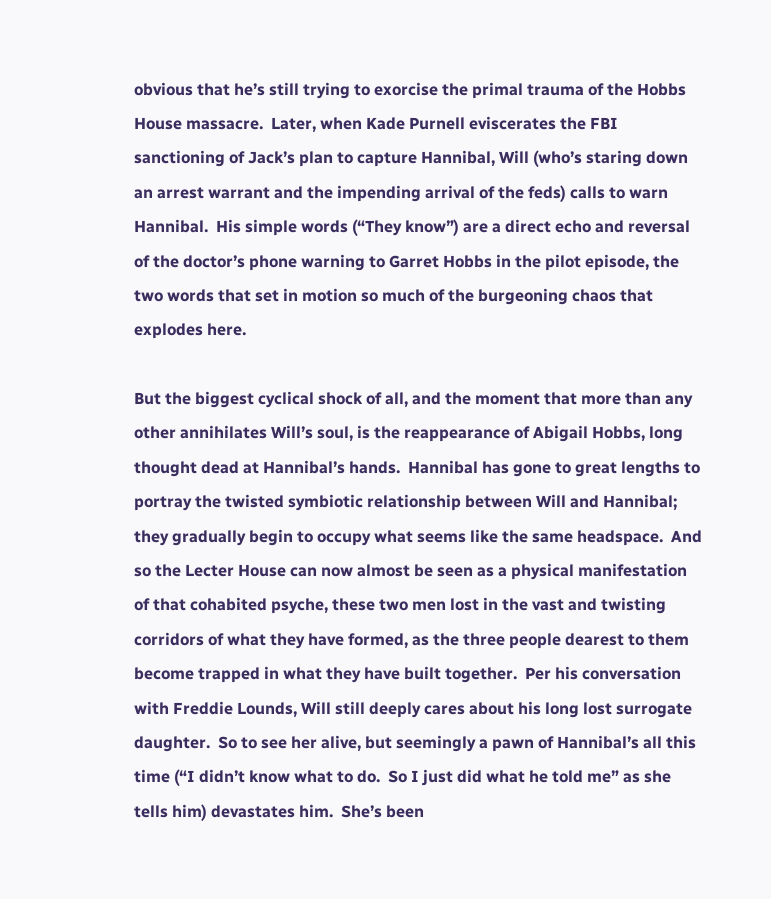obvious that he’s still trying to exorcise the primal trauma of the Hobbs House massacre.  Later, when Kade Purnell eviscerates the FBI sanctioning of Jack’s plan to capture Hannibal, Will (who’s staring down an arrest warrant and the impending arrival of the feds) calls to warn Hannibal.  His simple words (“They know”) are a direct echo and reversal of the doctor’s phone warning to Garret Hobbs in the pilot episode, the two words that set in motion so much of the burgeoning chaos that explodes here.

But the biggest cyclical shock of all, and the moment that more than any other annihilates Will’s soul, is the reappearance of Abigail Hobbs, long thought dead at Hannibal’s hands.  Hannibal has gone to great lengths to portray the twisted symbiotic relationship between Will and Hannibal; they gradually begin to occupy what seems like the same headspace.  And so the Lecter House can now almost be seen as a physical manifestation of that cohabited psyche, these two men lost in the vast and twisting corridors of what they have formed, as the three people dearest to them become trapped in what they have built together.  Per his conversation with Freddie Lounds, Will still deeply cares about his long lost surrogate daughter.  So to see her alive, but seemingly a pawn of Hannibal’s all this time (“I didn’t know what to do.  So I just did what he told me” as she tells him) devastates him.  She’s been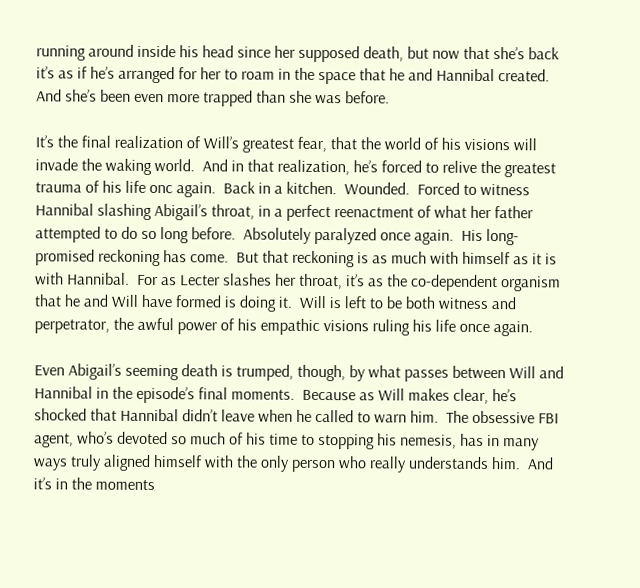running around inside his head since her supposed death, but now that she’s back it’s as if he’s arranged for her to roam in the space that he and Hannibal created.  And she’s been even more trapped than she was before.

It’s the final realization of Will’s greatest fear, that the world of his visions will invade the waking world.  And in that realization, he’s forced to relive the greatest trauma of his life onc again.  Back in a kitchen.  Wounded.  Forced to witness Hannibal slashing Abigail’s throat, in a perfect reenactment of what her father attempted to do so long before.  Absolutely paralyzed once again.  His long-promised reckoning has come.  But that reckoning is as much with himself as it is with Hannibal.  For as Lecter slashes her throat, it’s as the co-dependent organism that he and Will have formed is doing it.  Will is left to be both witness and perpetrator, the awful power of his empathic visions ruling his life once again.

Even Abigail’s seeming death is trumped, though, by what passes between Will and Hannibal in the episode’s final moments.  Because as Will makes clear, he’s shocked that Hannibal didn’t leave when he called to warn him.  The obsessive FBI agent, who’s devoted so much of his time to stopping his nemesis, has in many ways truly aligned himself with the only person who really understands him.  And it’s in the moments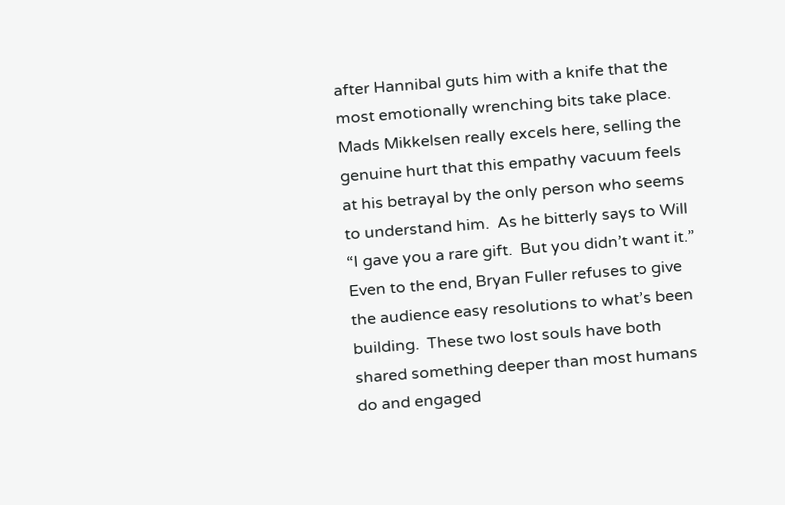after Hannibal guts him with a knife that the most emotionally wrenching bits take place.  Mads Mikkelsen really excels here, selling the genuine hurt that this empathy vacuum feels at his betrayal by the only person who seems to understand him.  As he bitterly says to Will “I gave you a rare gift.  But you didn’t want it.”  Even to the end, Bryan Fuller refuses to give the audience easy resolutions to what’s been building.  These two lost souls have both shared something deeper than most humans do and engaged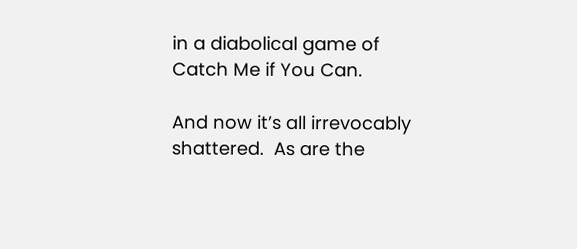in a diabolical game of Catch Me if You Can.

And now it’s all irrevocably shattered.  As are the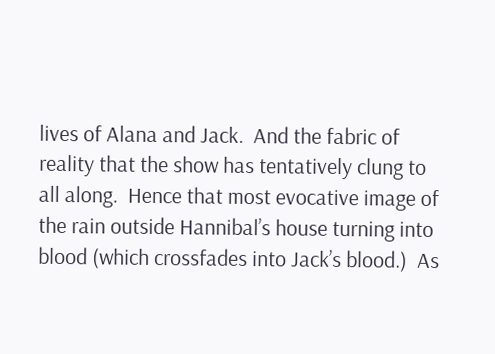lives of Alana and Jack.  And the fabric of reality that the show has tentatively clung to all along.  Hence that most evocative image of the rain outside Hannibal’s house turning into blood (which crossfades into Jack’s blood.)  As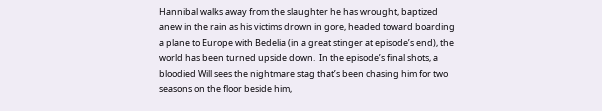Hannibal walks away from the slaughter he has wrought, baptized anew in the rain as his victims drown in gore, headed toward boarding a plane to Europe with Bedelia (in a great stinger at episode’s end), the world has been turned upside down.  In the episode’s final shots, a bloodied Will sees the nightmare stag that’s been chasing him for two seasons on the floor beside him,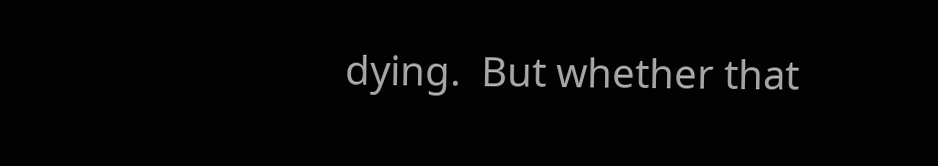dying.  But whether that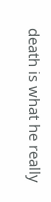death is what he really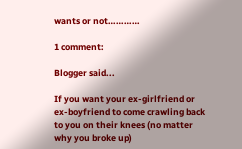wants or not…………

1 comment:

Blogger said...

If you want your ex-girlfriend or ex-boyfriend to come crawling back to you on their knees (no matter why you broke up)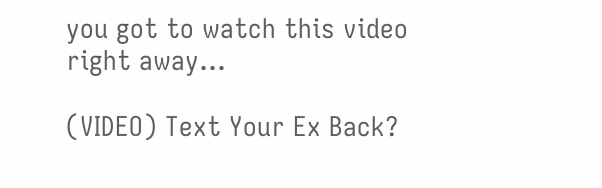you got to watch this video
right away...

(VIDEO) Text Your Ex Back?